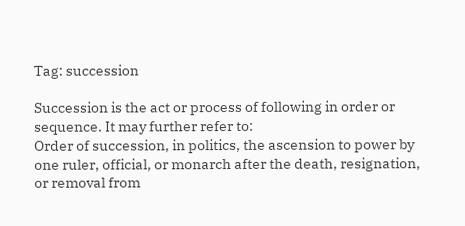Tag: succession

Succession is the act or process of following in order or sequence. It may further refer to:
Order of succession, in politics, the ascension to power by one ruler, official, or monarch after the death, resignation, or removal from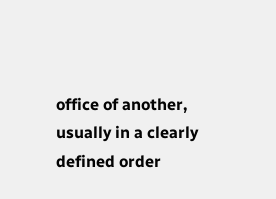office of another, usually in a clearly defined order